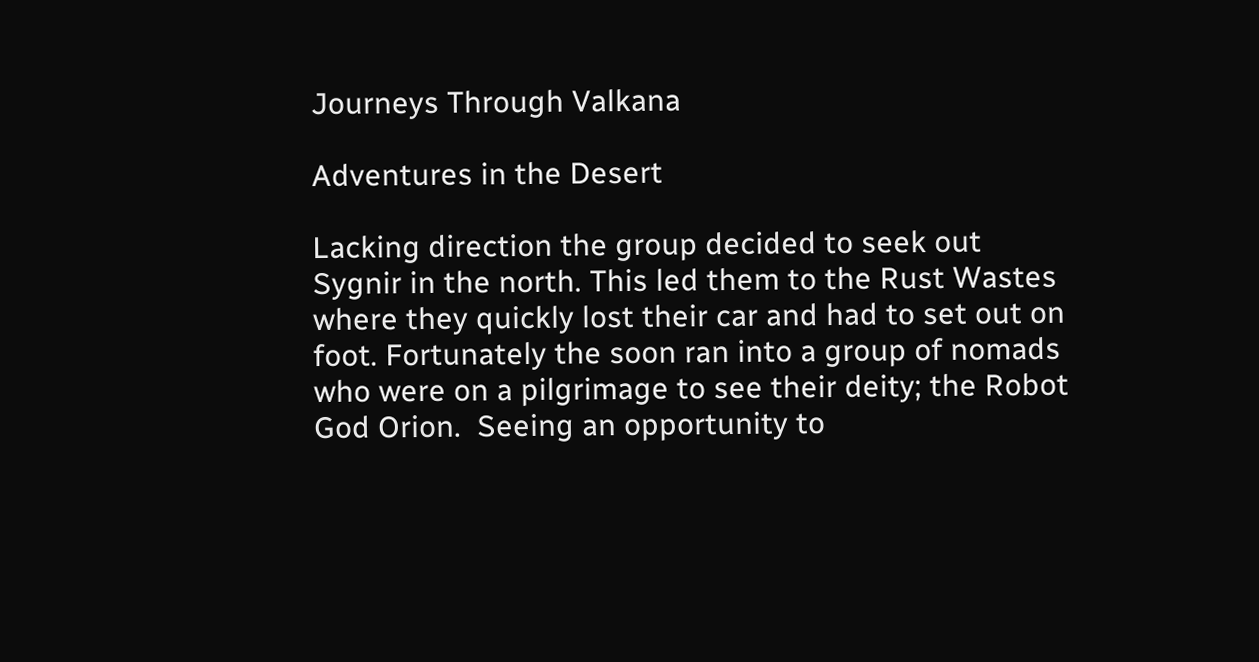Journeys Through Valkana

Adventures in the Desert

Lacking direction the group decided to seek out Sygnir in the north. This led them to the Rust Wastes where they quickly lost their car and had to set out on foot. Fortunately the soon ran into a group of nomads who were on a pilgrimage to see their deity; the Robot God Orion.  Seeing an opportunity to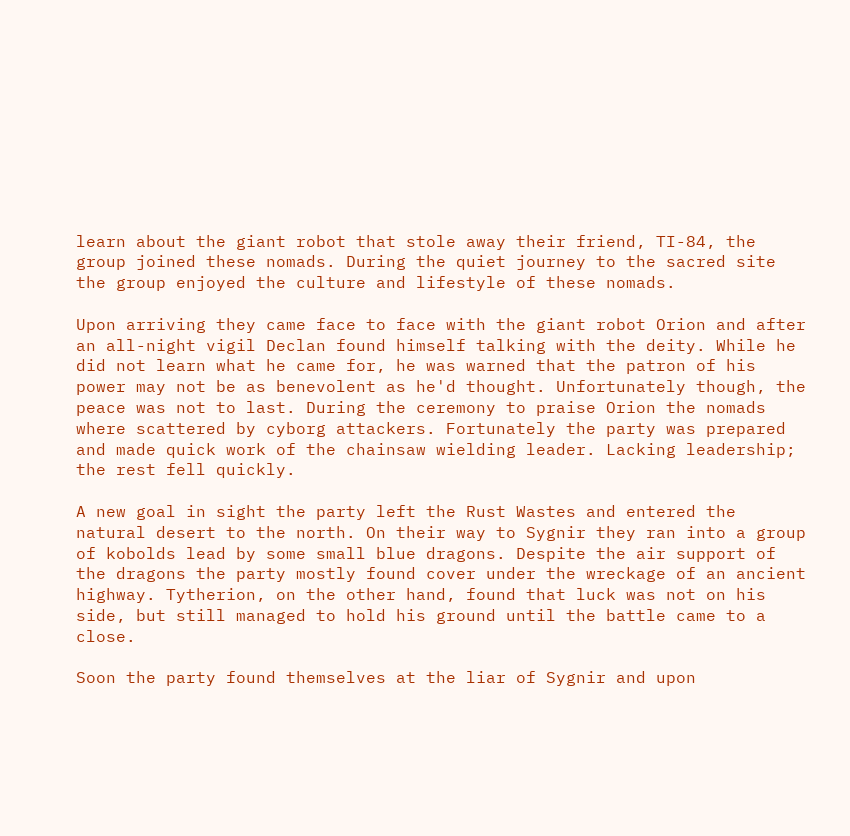learn about the giant robot that stole away their friend, TI-84, the group joined these nomads. During the quiet journey to the sacred site the group enjoyed the culture and lifestyle of these nomads.

Upon arriving they came face to face with the giant robot Orion and after an all-night vigil Declan found himself talking with the deity. While he did not learn what he came for, he was warned that the patron of his power may not be as benevolent as he'd thought. Unfortunately though, the peace was not to last. During the ceremony to praise Orion the nomads where scattered by cyborg attackers. Fortunately the party was prepared and made quick work of the chainsaw wielding leader. Lacking leadership; the rest fell quickly.

A new goal in sight the party left the Rust Wastes and entered the natural desert to the north. On their way to Sygnir they ran into a group of kobolds lead by some small blue dragons. Despite the air support of the dragons the party mostly found cover under the wreckage of an ancient highway. Tytherion, on the other hand, found that luck was not on his side, but still managed to hold his ground until the battle came to a close.

Soon the party found themselves at the liar of Sygnir and upon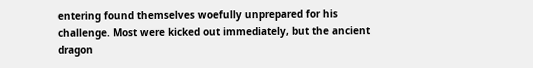entering found themselves woefully unprepared for his challenge. Most were kicked out immediately, but the ancient dragon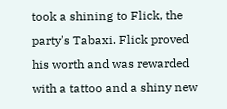took a shining to Flick, the party's Tabaxi. Flick proved his worth and was rewarded with a tattoo and a shiny new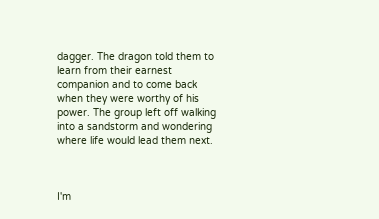dagger. The dragon told them to learn from their earnest companion and to come back when they were worthy of his power. The group left off walking into a sandstorm and wondering where life would lead them next.



I'm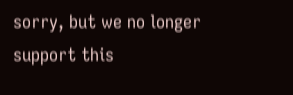sorry, but we no longer support this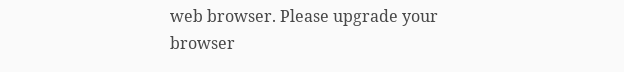web browser. Please upgrade your browser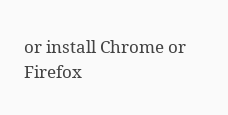or install Chrome or Firefox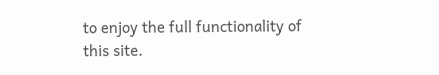to enjoy the full functionality of this site.